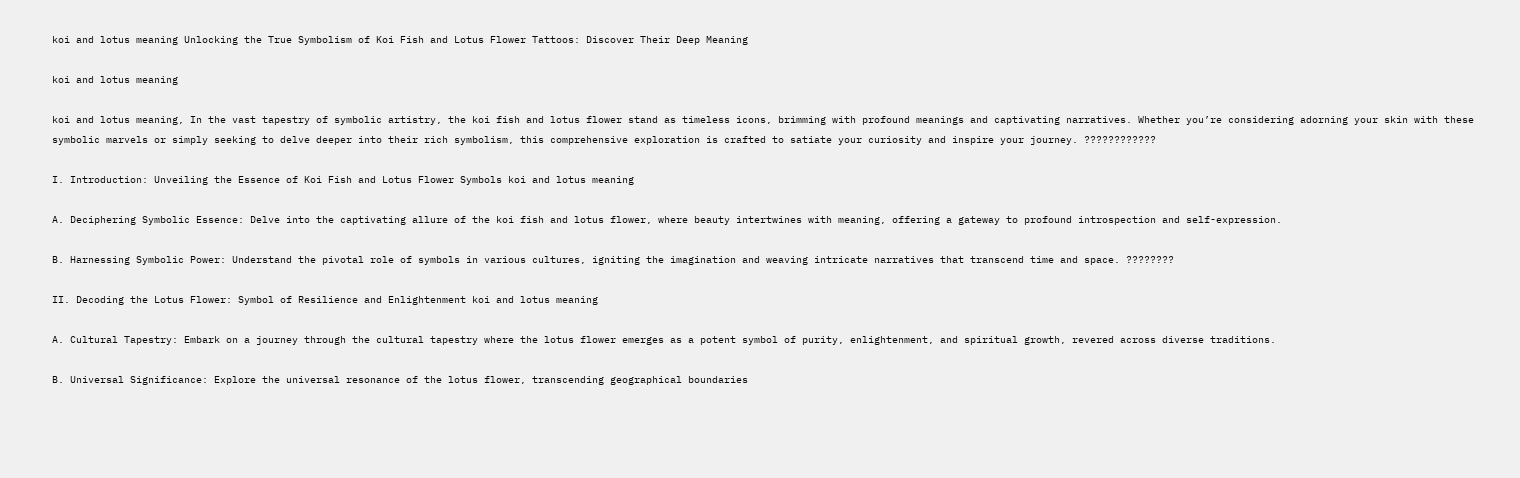koi and lotus meaning Unlocking the True Symbolism of Koi Fish and Lotus Flower Tattoos: Discover Their Deep Meaning

koi and lotus meaning

koi and lotus meaning, In the vast tapestry of symbolic artistry, the koi fish and lotus flower stand as timeless icons, brimming with profound meanings and captivating narratives. Whether you’re considering adorning your skin with these symbolic marvels or simply seeking to delve deeper into their rich symbolism, this comprehensive exploration is crafted to satiate your curiosity and inspire your journey. ????????????

I. Introduction: Unveiling the Essence of Koi Fish and Lotus Flower Symbols koi and lotus meaning

A. Deciphering Symbolic Essence: Delve into the captivating allure of the koi fish and lotus flower, where beauty intertwines with meaning, offering a gateway to profound introspection and self-expression.

B. Harnessing Symbolic Power: Understand the pivotal role of symbols in various cultures, igniting the imagination and weaving intricate narratives that transcend time and space. ????????

II. Decoding the Lotus Flower: Symbol of Resilience and Enlightenment koi and lotus meaning

A. Cultural Tapestry: Embark on a journey through the cultural tapestry where the lotus flower emerges as a potent symbol of purity, enlightenment, and spiritual growth, revered across diverse traditions.

B. Universal Significance: Explore the universal resonance of the lotus flower, transcending geographical boundaries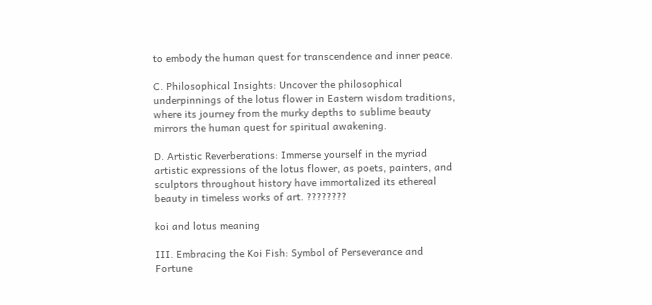to embody the human quest for transcendence and inner peace.

C. Philosophical Insights: Uncover the philosophical underpinnings of the lotus flower in Eastern wisdom traditions, where its journey from the murky depths to sublime beauty mirrors the human quest for spiritual awakening.

D. Artistic Reverberations: Immerse yourself in the myriad artistic expressions of the lotus flower, as poets, painters, and sculptors throughout history have immortalized its ethereal beauty in timeless works of art. ????????

koi and lotus meaning

III. Embracing the Koi Fish: Symbol of Perseverance and Fortune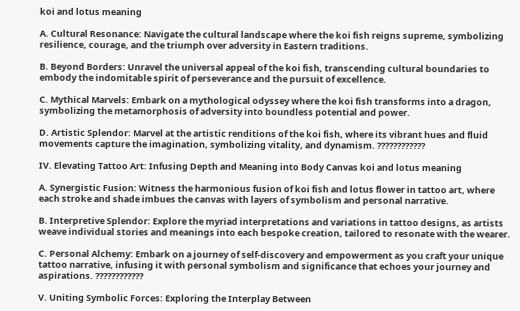koi and lotus meaning

A. Cultural Resonance: Navigate the cultural landscape where the koi fish reigns supreme, symbolizing resilience, courage, and the triumph over adversity in Eastern traditions.

B. Beyond Borders: Unravel the universal appeal of the koi fish, transcending cultural boundaries to embody the indomitable spirit of perseverance and the pursuit of excellence.

C. Mythical Marvels: Embark on a mythological odyssey where the koi fish transforms into a dragon, symbolizing the metamorphosis of adversity into boundless potential and power.

D. Artistic Splendor: Marvel at the artistic renditions of the koi fish, where its vibrant hues and fluid movements capture the imagination, symbolizing vitality, and dynamism. ????????????

IV. Elevating Tattoo Art: Infusing Depth and Meaning into Body Canvas koi and lotus meaning

A. Synergistic Fusion: Witness the harmonious fusion of koi fish and lotus flower in tattoo art, where each stroke and shade imbues the canvas with layers of symbolism and personal narrative.

B. Interpretive Splendor: Explore the myriad interpretations and variations in tattoo designs, as artists weave individual stories and meanings into each bespoke creation, tailored to resonate with the wearer.

C. Personal Alchemy: Embark on a journey of self-discovery and empowerment as you craft your unique tattoo narrative, infusing it with personal symbolism and significance that echoes your journey and aspirations. ????????????

V. Uniting Symbolic Forces: Exploring the Interplay Between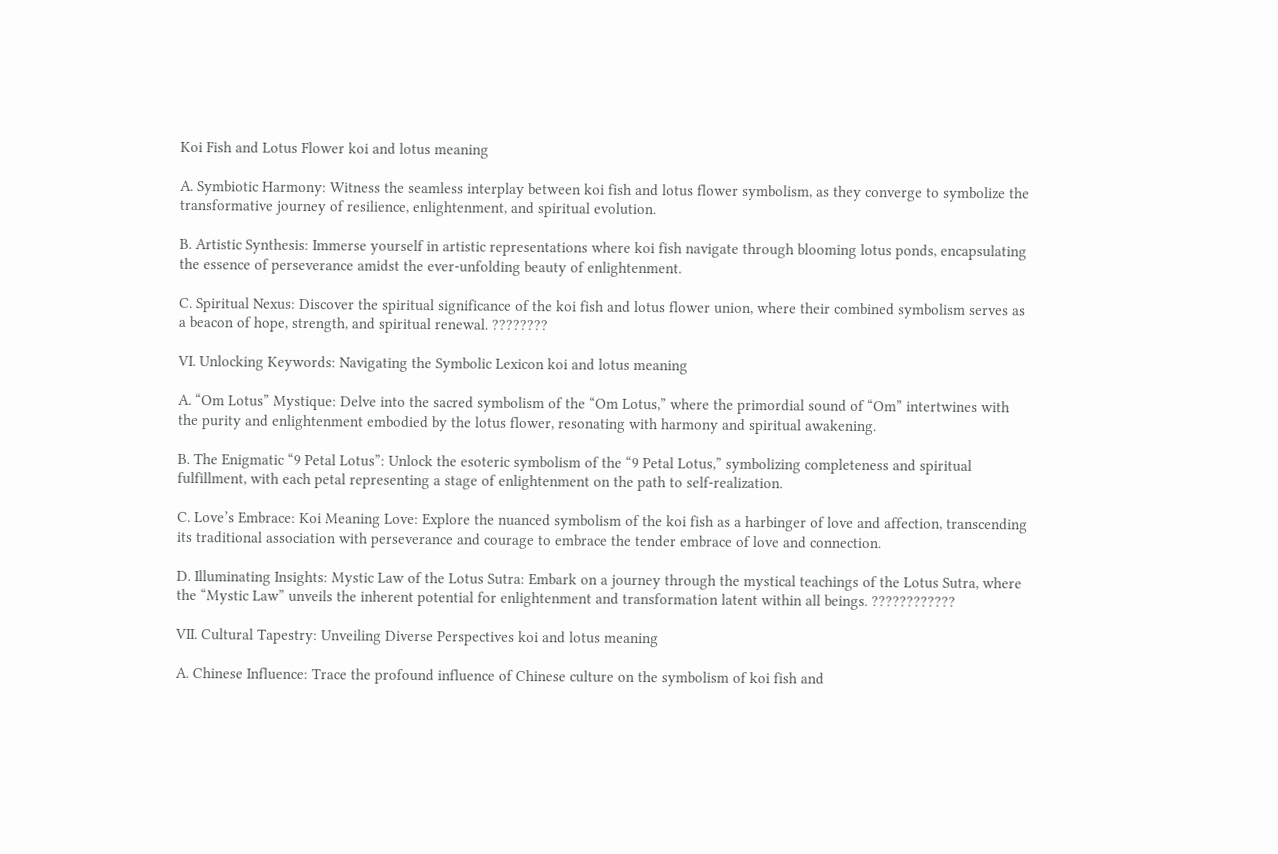Koi Fish and Lotus Flower koi and lotus meaning

A. Symbiotic Harmony: Witness the seamless interplay between koi fish and lotus flower symbolism, as they converge to symbolize the transformative journey of resilience, enlightenment, and spiritual evolution.

B. Artistic Synthesis: Immerse yourself in artistic representations where koi fish navigate through blooming lotus ponds, encapsulating the essence of perseverance amidst the ever-unfolding beauty of enlightenment.

C. Spiritual Nexus: Discover the spiritual significance of the koi fish and lotus flower union, where their combined symbolism serves as a beacon of hope, strength, and spiritual renewal. ????????

VI. Unlocking Keywords: Navigating the Symbolic Lexicon koi and lotus meaning

A. “Om Lotus” Mystique: Delve into the sacred symbolism of the “Om Lotus,” where the primordial sound of “Om” intertwines with the purity and enlightenment embodied by the lotus flower, resonating with harmony and spiritual awakening.

B. The Enigmatic “9 Petal Lotus”: Unlock the esoteric symbolism of the “9 Petal Lotus,” symbolizing completeness and spiritual fulfillment, with each petal representing a stage of enlightenment on the path to self-realization.

C. Love’s Embrace: Koi Meaning Love: Explore the nuanced symbolism of the koi fish as a harbinger of love and affection, transcending its traditional association with perseverance and courage to embrace the tender embrace of love and connection.

D. Illuminating Insights: Mystic Law of the Lotus Sutra: Embark on a journey through the mystical teachings of the Lotus Sutra, where the “Mystic Law” unveils the inherent potential for enlightenment and transformation latent within all beings. ????????????

VII. Cultural Tapestry: Unveiling Diverse Perspectives koi and lotus meaning

A. Chinese Influence: Trace the profound influence of Chinese culture on the symbolism of koi fish and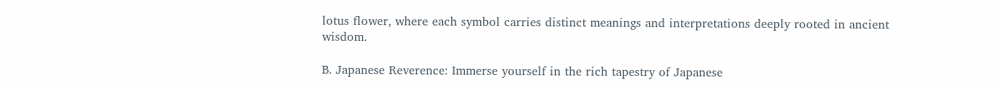lotus flower, where each symbol carries distinct meanings and interpretations deeply rooted in ancient wisdom.

B. Japanese Reverence: Immerse yourself in the rich tapestry of Japanese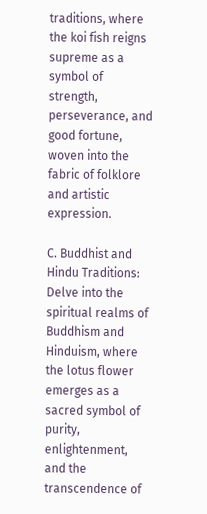traditions, where the koi fish reigns supreme as a symbol of strength, perseverance, and good fortune, woven into the fabric of folklore and artistic expression.

C. Buddhist and Hindu Traditions: Delve into the spiritual realms of Buddhism and Hinduism, where the lotus flower emerges as a sacred symbol of purity, enlightenment, and the transcendence of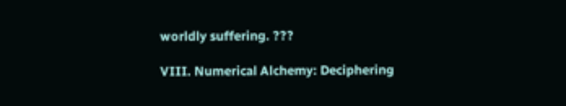worldly suffering. ???

VIII. Numerical Alchemy: Deciphering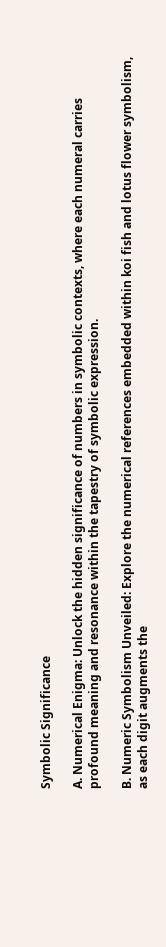Symbolic Significance

A. Numerical Enigma: Unlock the hidden significance of numbers in symbolic contexts, where each numeral carries profound meaning and resonance within the tapestry of symbolic expression.

B. Numeric Symbolism Unveiled: Explore the numerical references embedded within koi fish and lotus flower symbolism, as each digit augments the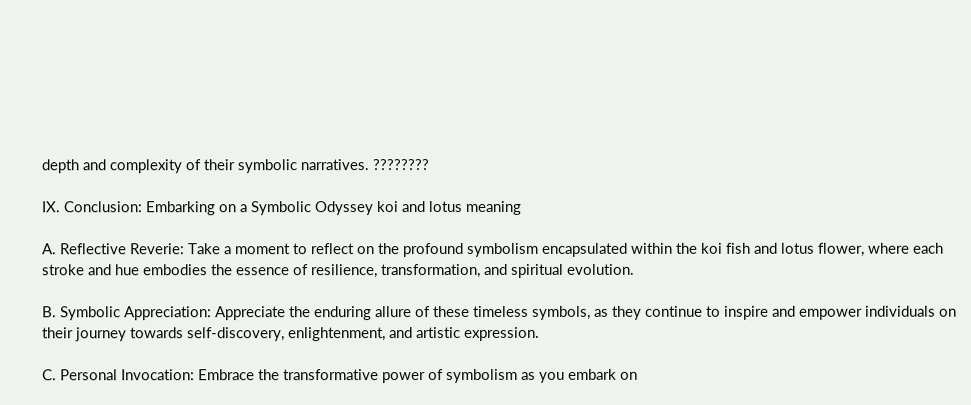depth and complexity of their symbolic narratives. ????????

IX. Conclusion: Embarking on a Symbolic Odyssey koi and lotus meaning

A. Reflective Reverie: Take a moment to reflect on the profound symbolism encapsulated within the koi fish and lotus flower, where each stroke and hue embodies the essence of resilience, transformation, and spiritual evolution.

B. Symbolic Appreciation: Appreciate the enduring allure of these timeless symbols, as they continue to inspire and empower individuals on their journey towards self-discovery, enlightenment, and artistic expression.

C. Personal Invocation: Embrace the transformative power of symbolism as you embark on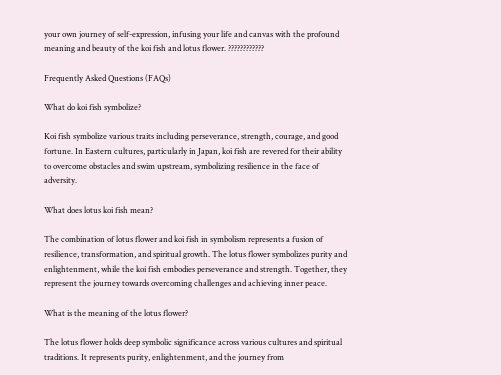your own journey of self-expression, infusing your life and canvas with the profound meaning and beauty of the koi fish and lotus flower. ????????????

Frequently Asked Questions (FAQs)

What do koi fish symbolize?

Koi fish symbolize various traits including perseverance, strength, courage, and good fortune. In Eastern cultures, particularly in Japan, koi fish are revered for their ability to overcome obstacles and swim upstream, symbolizing resilience in the face of adversity.

What does lotus koi fish mean?

The combination of lotus flower and koi fish in symbolism represents a fusion of resilience, transformation, and spiritual growth. The lotus flower symbolizes purity and enlightenment, while the koi fish embodies perseverance and strength. Together, they represent the journey towards overcoming challenges and achieving inner peace.

What is the meaning of the lotus flower?

The lotus flower holds deep symbolic significance across various cultures and spiritual traditions. It represents purity, enlightenment, and the journey from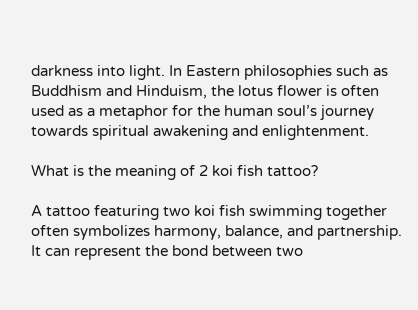darkness into light. In Eastern philosophies such as Buddhism and Hinduism, the lotus flower is often used as a metaphor for the human soul’s journey towards spiritual awakening and enlightenment.

What is the meaning of 2 koi fish tattoo?

A tattoo featuring two koi fish swimming together often symbolizes harmony, balance, and partnership. It can represent the bond between two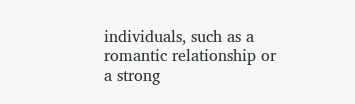individuals, such as a romantic relationship or a strong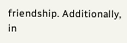friendship. Additionally, in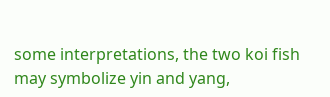some interpretations, the two koi fish may symbolize yin and yang,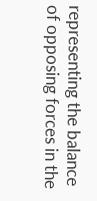representing the balance of opposing forces in the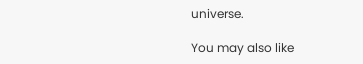universe.

You may also like